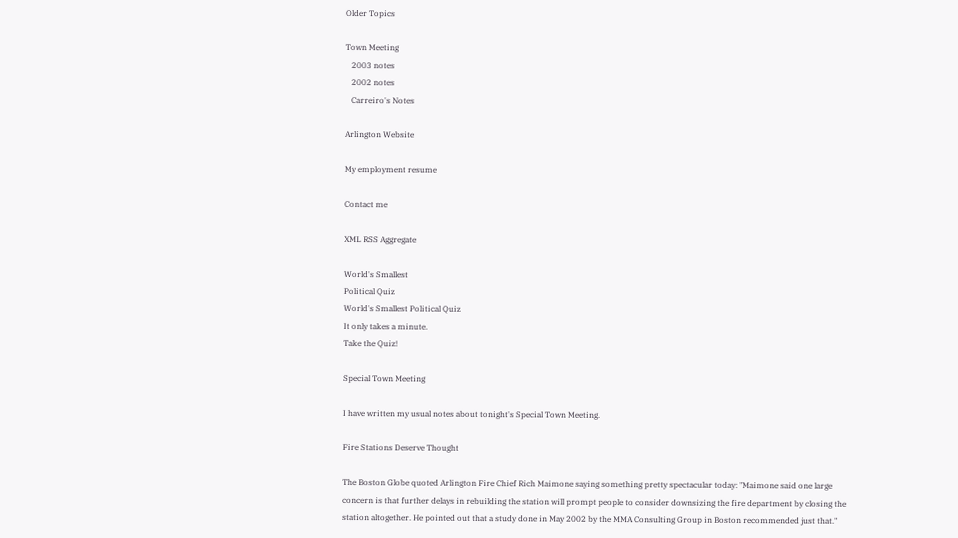Older Topics

Town Meeting
   2003 notes
   2002 notes
   Carreiro's Notes

Arlington Website

My employment resume

Contact me

XML RSS Aggregate

World's Smallest
Political Quiz
World's Smallest Political Quiz
It only takes a minute.
Take the Quiz!

Special Town Meeting

I have written my usual notes about tonight's Special Town Meeting.

Fire Stations Deserve Thought

The Boston Globe quoted Arlington Fire Chief Rich Maimone saying something pretty spectacular today: "Maimone said one large concern is that further delays in rebuilding the station will prompt people to consider downsizing the fire department by closing the station altogether. He pointed out that a study done in May 2002 by the MMA Consulting Group in Boston recommended just that."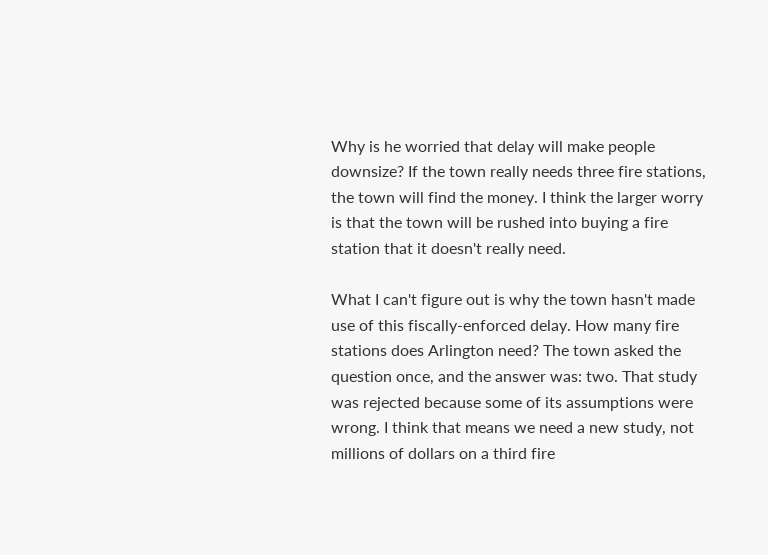Why is he worried that delay will make people downsize? If the town really needs three fire stations, the town will find the money. I think the larger worry is that the town will be rushed into buying a fire station that it doesn't really need.

What I can't figure out is why the town hasn't made use of this fiscally-enforced delay. How many fire stations does Arlington need? The town asked the question once, and the answer was: two. That study was rejected because some of its assumptions were wrong. I think that means we need a new study, not millions of dollars on a third fire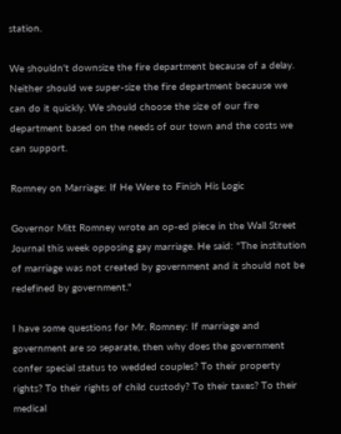station.

We shouldn't downsize the fire department because of a delay. Neither should we super-size the fire department because we can do it quickly. We should choose the size of our fire department based on the needs of our town and the costs we can support.

Romney on Marriage: If He Were to Finish His Logic

Governor Mitt Romney wrote an op-ed piece in the Wall Street Journal this week opposing gay marriage. He said: "The institution of marriage was not created by government and it should not be redefined by government."

I have some questions for Mr. Romney: If marriage and government are so separate, then why does the government confer special status to wedded couples? To their property rights? To their rights of child custody? To their taxes? To their medical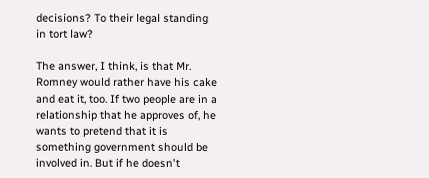decisions? To their legal standing in tort law?

The answer, I think, is that Mr. Romney would rather have his cake and eat it, too. If two people are in a relationship that he approves of, he wants to pretend that it is something government should be involved in. But if he doesn't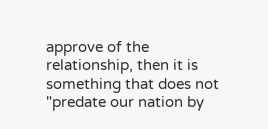approve of the relationship, then it is something that does not "predate our nation by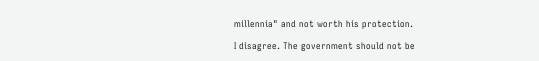millennia" and not worth his protection.

I disagree. The government should not be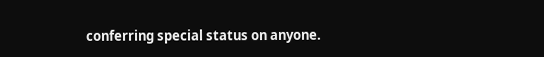conferring special status on anyone.